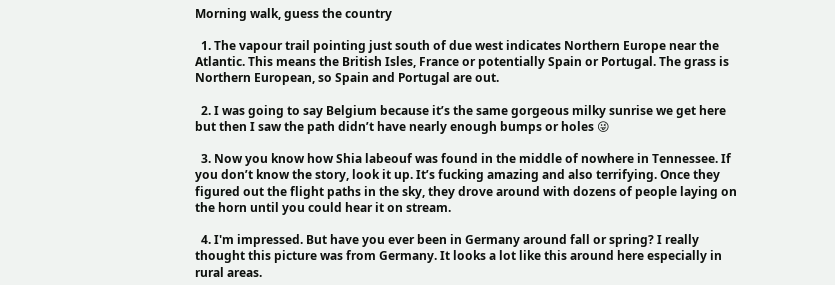Morning walk, guess the country

  1. The vapour trail pointing just south of due west indicates Northern Europe near the Atlantic. This means the British Isles, France or potentially Spain or Portugal. The grass is Northern European, so Spain and Portugal are out.

  2. I was going to say Belgium because it’s the same gorgeous milky sunrise we get here but then I saw the path didn’t have nearly enough bumps or holes 😜

  3. Now you know how Shia labeouf was found in the middle of nowhere in Tennessee. If you don’t know the story, look it up. It’s fucking amazing and also terrifying. Once they figured out the flight paths in the sky, they drove around with dozens of people laying on the horn until you could hear it on stream.

  4. I'm impressed. But have you ever been in Germany around fall or spring? I really thought this picture was from Germany. It looks a lot like this around here especially in rural areas.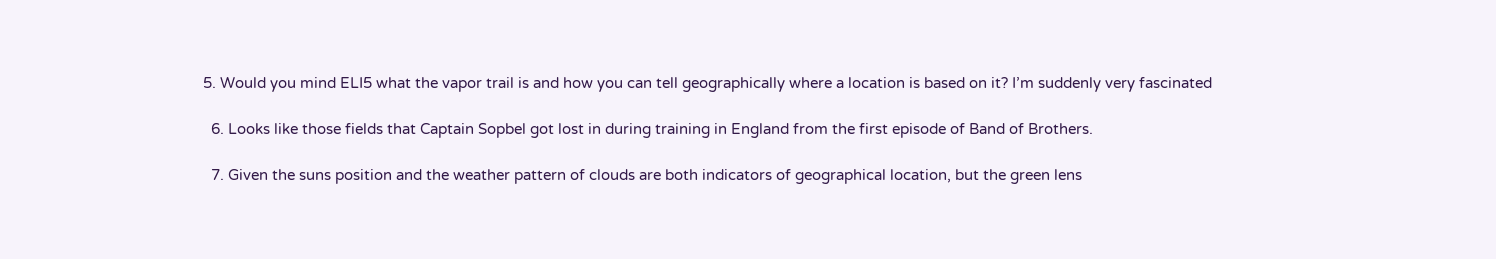5. Would you mind ELI5 what the vapor trail is and how you can tell geographically where a location is based on it? I’m suddenly very fascinated

  6. Looks like those fields that Captain Sopbel got lost in during training in England from the first episode of Band of Brothers.

  7. Given the suns position and the weather pattern of clouds are both indicators of geographical location, but the green lens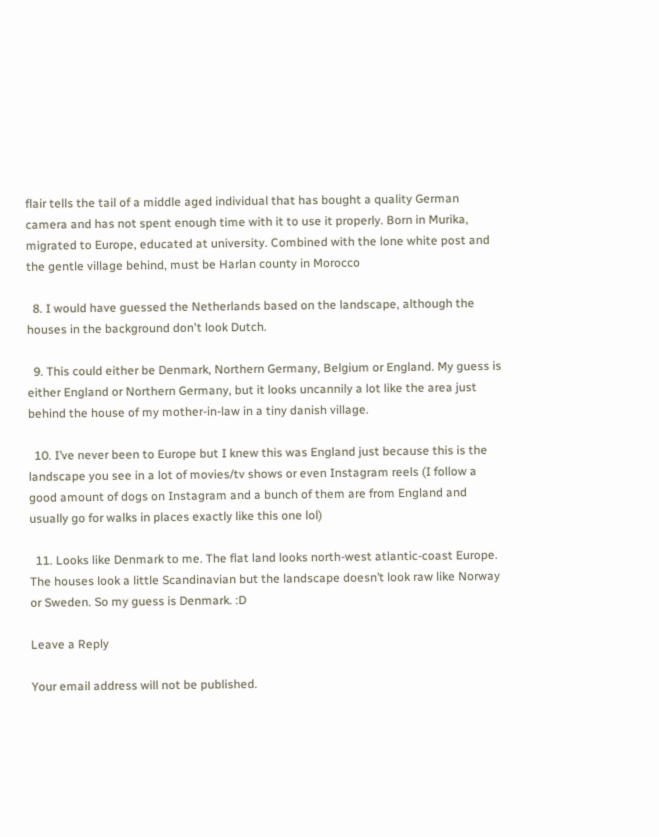flair tells the tail of a middle aged individual that has bought a quality German camera and has not spent enough time with it to use it properly. Born in Murika, migrated to Europe, educated at university. Combined with the lone white post and the gentle village behind, must be Harlan county in Morocco

  8. I would have guessed the Netherlands based on the landscape, although the houses in the background don't look Dutch.

  9. This could either be Denmark, Northern Germany, Belgium or England. My guess is either England or Northern Germany, but it looks uncannily a lot like the area just behind the house of my mother-in-law in a tiny danish village.

  10. I’ve never been to Europe but I knew this was England just because this is the landscape you see in a lot of movies/tv shows or even Instagram reels (I follow a good amount of dogs on Instagram and a bunch of them are from England and usually go for walks in places exactly like this one lol)

  11. Looks like Denmark to me. The flat land looks north-west atlantic-coast Europe. The houses look a little Scandinavian but the landscape doesn’t look raw like Norway or Sweden. So my guess is Denmark. :D

Leave a Reply

Your email address will not be published.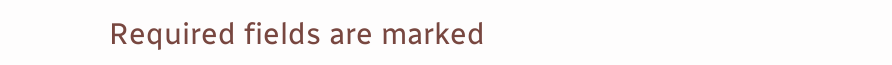Required fields are marked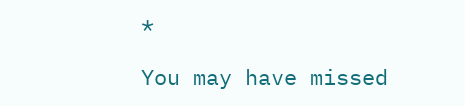*

You may have missed